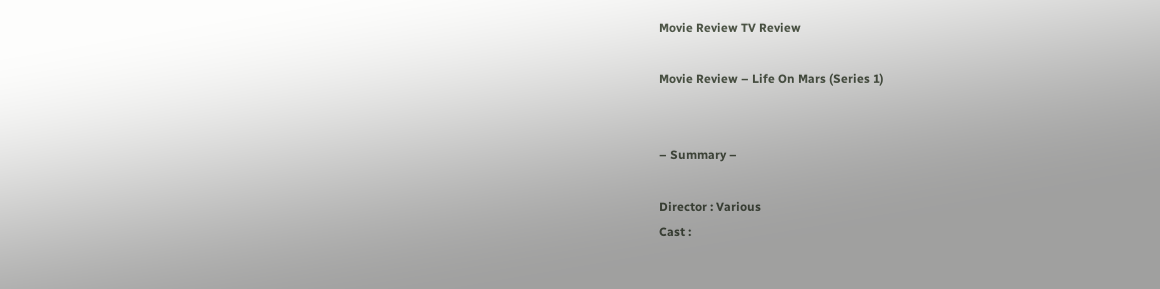Movie Review TV Review

Movie Review – Life On Mars (Series 1)


– Summary –

Director : Various
Cast :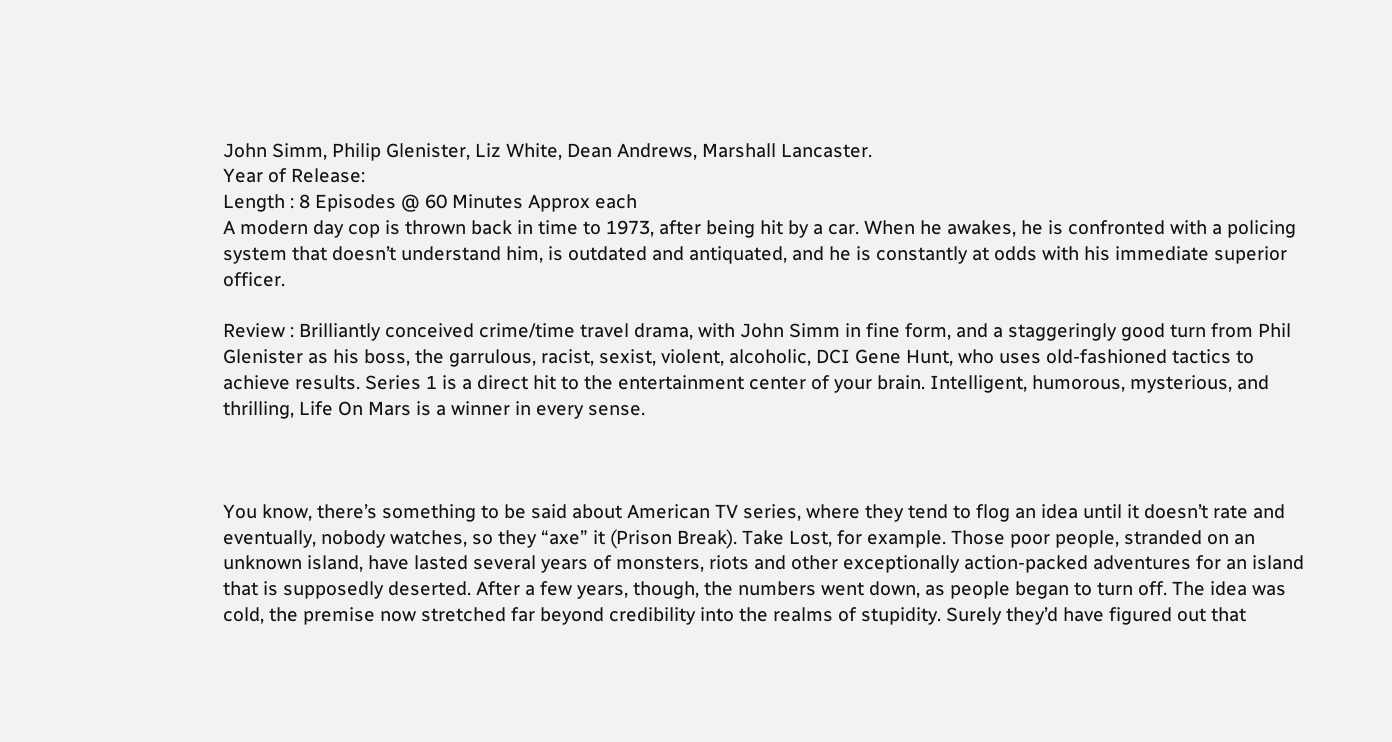John Simm, Philip Glenister, Liz White, Dean Andrews, Marshall Lancaster.
Year of Release:
Length : 8 Episodes @ 60 Minutes Approx each
A modern day cop is thrown back in time to 1973, after being hit by a car. When he awakes, he is confronted with a policing system that doesn’t understand him, is outdated and antiquated, and he is constantly at odds with his immediate superior officer.

Review : Brilliantly conceived crime/time travel drama, with John Simm in fine form, and a staggeringly good turn from Phil Glenister as his boss, the garrulous, racist, sexist, violent, alcoholic, DCI Gene Hunt, who uses old-fashioned tactics to achieve results. Series 1 is a direct hit to the entertainment center of your brain. Intelligent, humorous, mysterious, and thrilling, Life On Mars is a winner in every sense.



You know, there’s something to be said about American TV series, where they tend to flog an idea until it doesn’t rate and eventually, nobody watches, so they “axe” it (Prison Break). Take Lost, for example. Those poor people, stranded on an unknown island, have lasted several years of monsters, riots and other exceptionally action-packed adventures for an island that is supposedly deserted. After a few years, though, the numbers went down, as people began to turn off. The idea was cold, the premise now stretched far beyond credibility into the realms of stupidity. Surely they’d have figured out that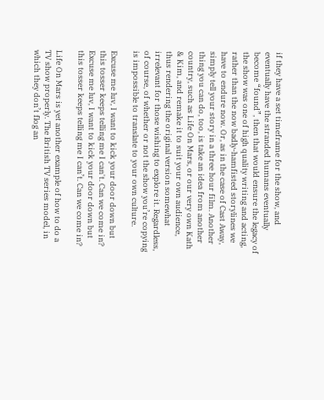if they have a set timeframe for the show, and eventually have the stranded humans eventually become “found”, then that would ensure the legacy of the show was one of high quality writing and acting, rather than the now badly-hamfisted storylines we have to endure now. Or, as in the case of Cast Away, simply tell your story in a three hour film. Another thing you can do, too, is take an idea from another country, such as Life On Mars, or our very own Kath & Kim, and remake it to suit your own audience, thus rendering the original version somewhat irrelevant for those wishing to explore it. Regardless, of course, of whether or not the show you’re copying is impossible to translate to your own culture.

Excuse me luv, I want to kick your door down but this tosser keeps telling me I can't. Can we come in?
Excuse me luv, I want to kick your door down but this tosser keeps telling me I can’t. Can we come in?

Life On Mars is yet another example of how to do a TV show properly. The British TV series model, in which they don’t flog an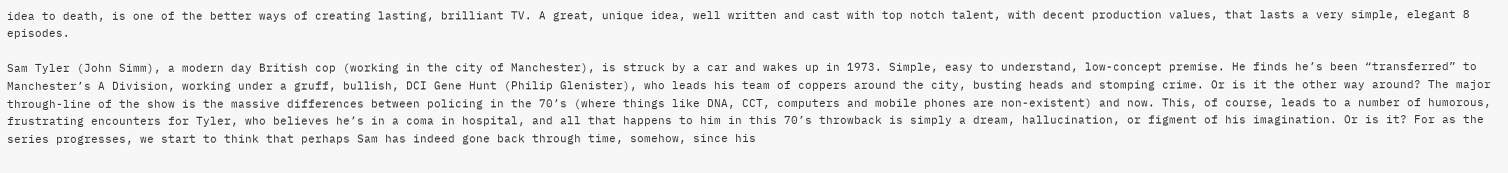idea to death, is one of the better ways of creating lasting, brilliant TV. A great, unique idea, well written and cast with top notch talent, with decent production values, that lasts a very simple, elegant 8 episodes.

Sam Tyler (John Simm), a modern day British cop (working in the city of Manchester), is struck by a car and wakes up in 1973. Simple, easy to understand, low-concept premise. He finds he’s been “transferred” to Manchester’s A Division, working under a gruff, bullish, DCI Gene Hunt (Philip Glenister), who leads his team of coppers around the city, busting heads and stomping crime. Or is it the other way around? The major through-line of the show is the massive differences between policing in the 70’s (where things like DNA, CCT, computers and mobile phones are non-existent) and now. This, of course, leads to a number of humorous, frustrating encounters for Tyler, who believes he’s in a coma in hospital, and all that happens to him in this 70’s throwback is simply a dream, hallucination, or figment of his imagination. Or is it? For as the series progresses, we start to think that perhaps Sam has indeed gone back through time, somehow, since his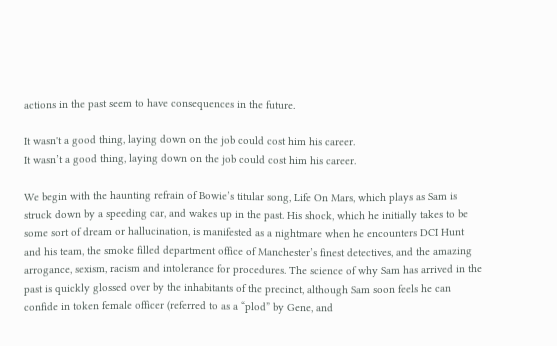actions in the past seem to have consequences in the future.

It wasn't a good thing, laying down on the job could cost him his career.
It wasn’t a good thing, laying down on the job could cost him his career.

We begin with the haunting refrain of Bowie’s titular song, Life On Mars, which plays as Sam is struck down by a speeding car, and wakes up in the past. His shock, which he initially takes to be some sort of dream or hallucination, is manifested as a nightmare when he encounters DCI Hunt and his team, the smoke filled department office of Manchester’s finest detectives, and the amazing arrogance, sexism, racism and intolerance for procedures. The science of why Sam has arrived in the past is quickly glossed over by the inhabitants of the precinct, although Sam soon feels he can confide in token female officer (referred to as a “plod” by Gene, and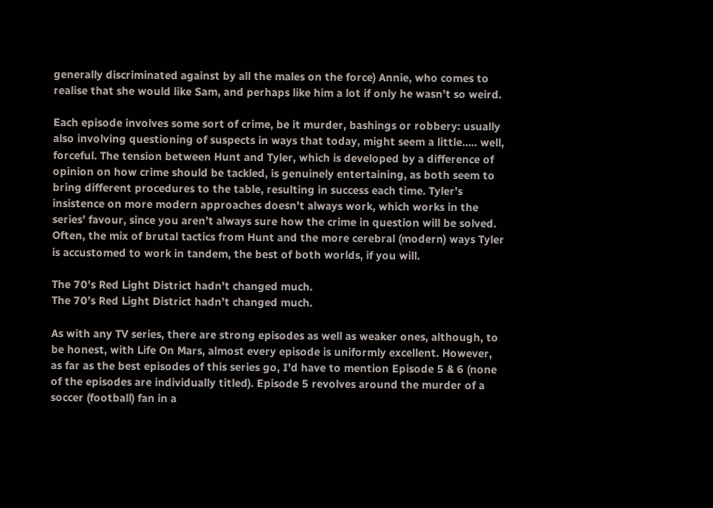generally discriminated against by all the males on the force) Annie, who comes to realise that she would like Sam, and perhaps like him a lot if only he wasn’t so weird.

Each episode involves some sort of crime, be it murder, bashings or robbery: usually also involving questioning of suspects in ways that today, might seem a little….. well, forceful. The tension between Hunt and Tyler, which is developed by a difference of opinion on how crime should be tackled, is genuinely entertaining, as both seem to bring different procedures to the table, resulting in success each time. Tyler’s insistence on more modern approaches doesn’t always work, which works in the series’ favour, since you aren’t always sure how the crime in question will be solved. Often, the mix of brutal tactics from Hunt and the more cerebral (modern) ways Tyler is accustomed to work in tandem, the best of both worlds, if you will.

The 70's Red Light District hadn't changed much.
The 70’s Red Light District hadn’t changed much.

As with any TV series, there are strong episodes as well as weaker ones, although, to be honest, with Life On Mars, almost every episode is uniformly excellent. However, as far as the best episodes of this series go, I’d have to mention Episode 5 & 6 (none of the episodes are individually titled). Episode 5 revolves around the murder of a soccer (football) fan in a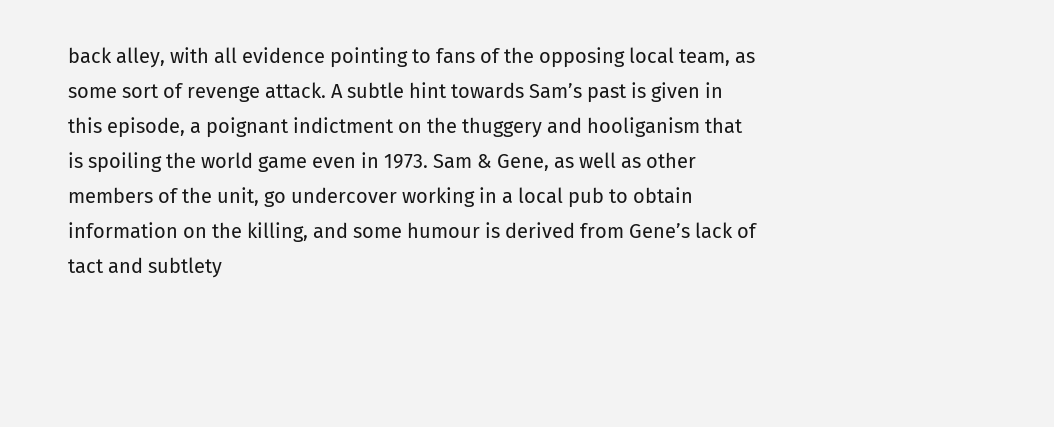back alley, with all evidence pointing to fans of the opposing local team, as some sort of revenge attack. A subtle hint towards Sam’s past is given in this episode, a poignant indictment on the thuggery and hooliganism that is spoiling the world game even in 1973. Sam & Gene, as well as other members of the unit, go undercover working in a local pub to obtain information on the killing, and some humour is derived from Gene’s lack of tact and subtlety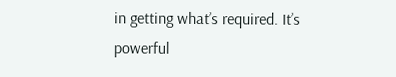in getting what’s required. It’s powerful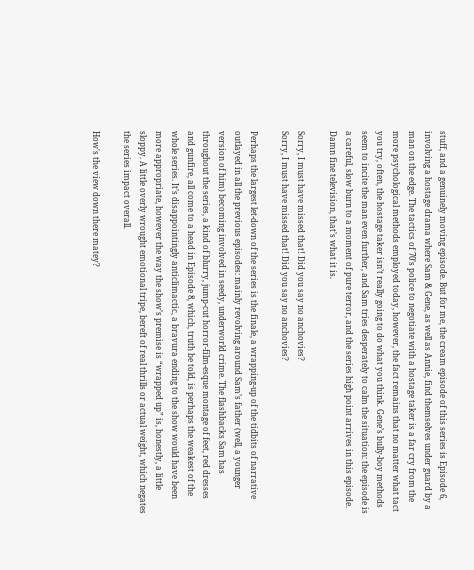stuff, and a genuinely moving episode. But for me, the cream episode of this series is Episode 6, involving a hostage drama where Sam & Gene, as well as Annie, find themselves under guard by a man on the edge. The tactics of 70’s police to negotiate with a hostage taker is a far cry from the more psychological methods employed today, however, the fact remains that no matter what tact you try, often, the hostage taker isn’t really going to do what you think. Gene’s bully-boy methods seem to incite the man even further, and Sam tries desperately to calm the situation: the episode is a careful, slow burn to a moment of pure terror, and the series high point arrives in this episode. Damn fine television, that’s what it is.

Sorry, I must have missed that! Did you say no anchovies?
Sorry, I must have missed that! Did you say no anchovies?

Perhaps the largest let-down of the series is the finale, a wrapping-up of the tidbits of narrative outlayed in all the previous episodes: mainly revolving around Sam’s father (well, a younger version of him) becoming involved in seedy, underworld crime. The flashbacks Sam has throughout the series, a kind of blurry, jump-cut horror-film-esque montage of feet, red dresses and gunfire, all come to a head in Episode 8, which, truth be told, is perhaps the weakest of the whole series. It’s disappointingly anticlimactic, a bravura ending to the show would have been more appropriate, however the way the show’s premise is “wrapped up” is, honestly, a little sloppy. A little overly wrought emotional tripe, bereft of real thrills or actual weight, which negates the series impact overall.

How's the view down there matey?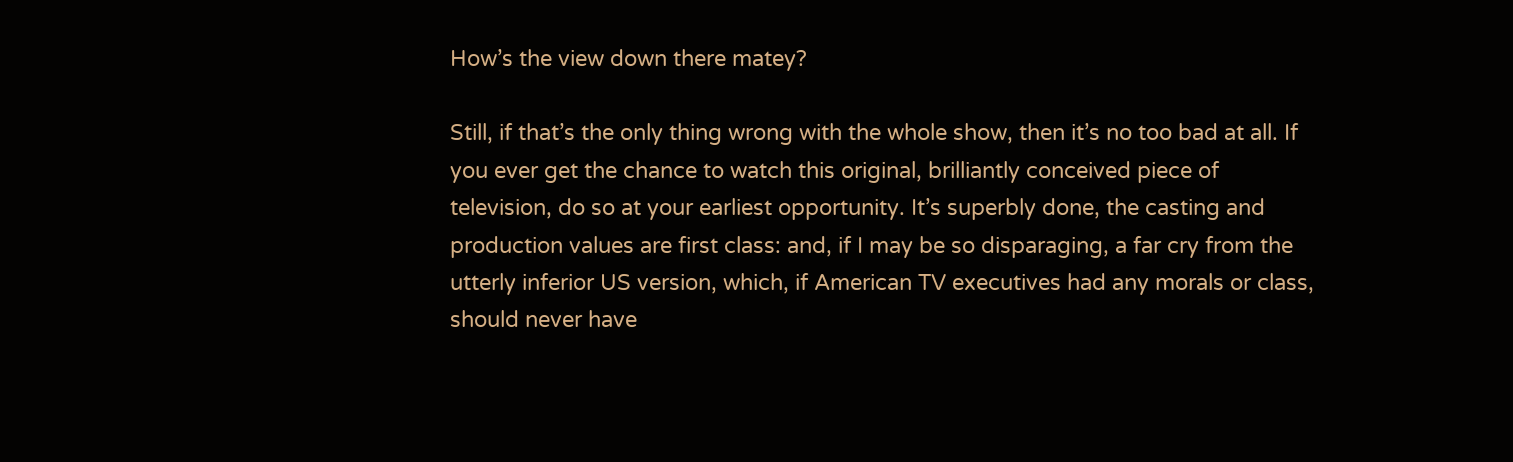How’s the view down there matey?

Still, if that’s the only thing wrong with the whole show, then it’s no too bad at all. If you ever get the chance to watch this original, brilliantly conceived piece of television, do so at your earliest opportunity. It’s superbly done, the casting and production values are first class: and, if I may be so disparaging, a far cry from the utterly inferior US version, which, if American TV executives had any morals or class, should never have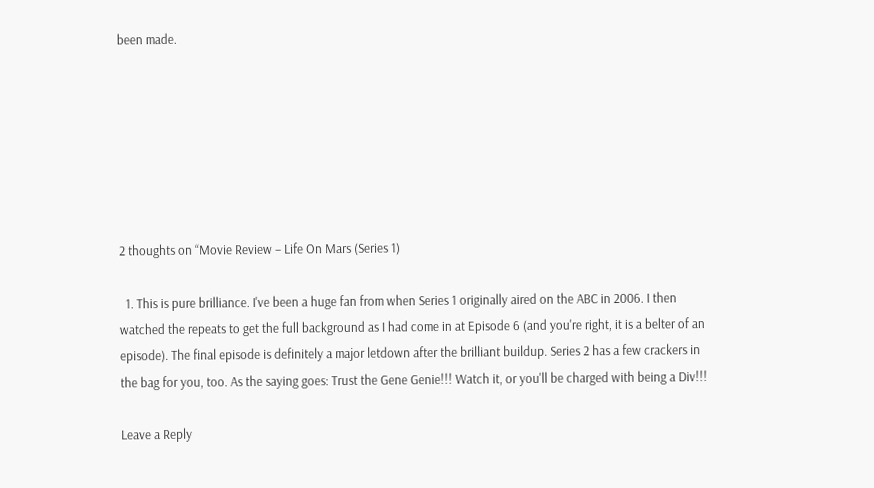been made.







2 thoughts on “Movie Review – Life On Mars (Series 1)

  1. This is pure brilliance. I've been a huge fan from when Series 1 originally aired on the ABC in 2006. I then watched the repeats to get the full background as I had come in at Episode 6 (and you're right, it is a belter of an episode). The final episode is definitely a major letdown after the brilliant buildup. Series 2 has a few crackers in the bag for you, too. As the saying goes: Trust the Gene Genie!!! Watch it, or you'll be charged with being a Div!!!

Leave a Reply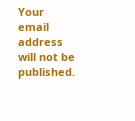Your email address will not be published.